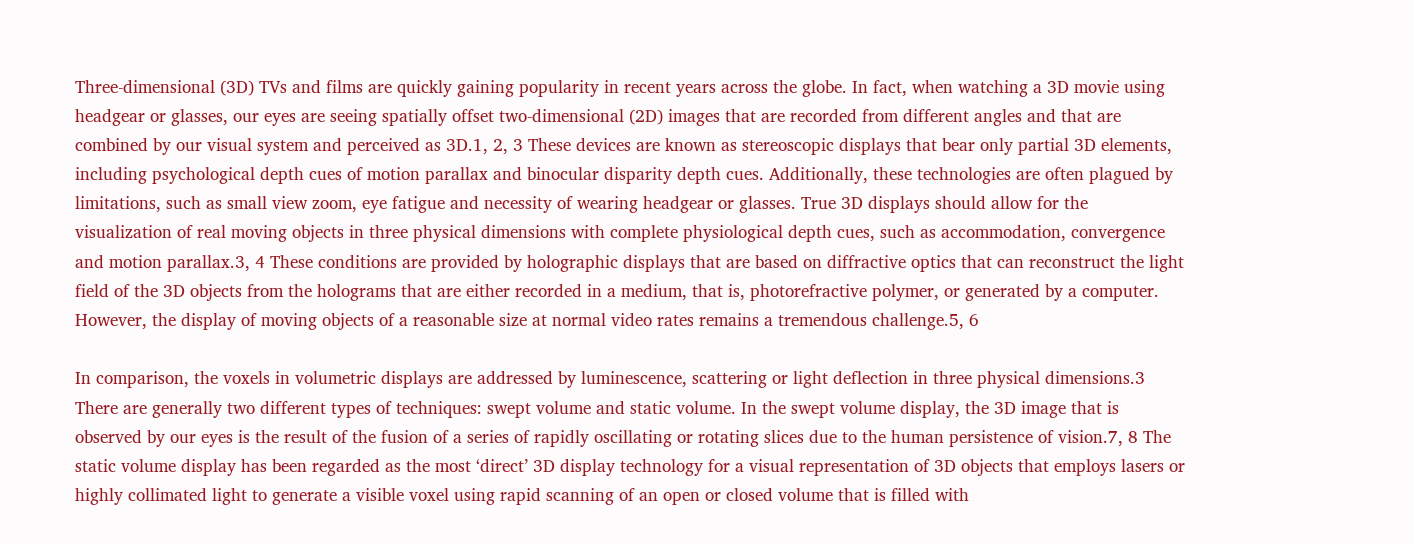Three-dimensional (3D) TVs and films are quickly gaining popularity in recent years across the globe. In fact, when watching a 3D movie using headgear or glasses, our eyes are seeing spatially offset two-dimensional (2D) images that are recorded from different angles and that are combined by our visual system and perceived as 3D.1, 2, 3 These devices are known as stereoscopic displays that bear only partial 3D elements, including psychological depth cues of motion parallax and binocular disparity depth cues. Additionally, these technologies are often plagued by limitations, such as small view zoom, eye fatigue and necessity of wearing headgear or glasses. True 3D displays should allow for the visualization of real moving objects in three physical dimensions with complete physiological depth cues, such as accommodation, convergence and motion parallax.3, 4 These conditions are provided by holographic displays that are based on diffractive optics that can reconstruct the light field of the 3D objects from the holograms that are either recorded in a medium, that is, photorefractive polymer, or generated by a computer. However, the display of moving objects of a reasonable size at normal video rates remains a tremendous challenge.5, 6

In comparison, the voxels in volumetric displays are addressed by luminescence, scattering or light deflection in three physical dimensions.3 There are generally two different types of techniques: swept volume and static volume. In the swept volume display, the 3D image that is observed by our eyes is the result of the fusion of a series of rapidly oscillating or rotating slices due to the human persistence of vision.7, 8 The static volume display has been regarded as the most ‘direct’ 3D display technology for a visual representation of 3D objects that employs lasers or highly collimated light to generate a visible voxel using rapid scanning of an open or closed volume that is filled with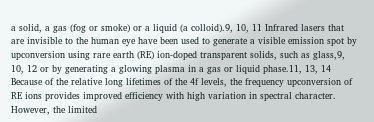a solid, a gas (fog or smoke) or a liquid (a colloid).9, 10, 11 Infrared lasers that are invisible to the human eye have been used to generate a visible emission spot by upconversion using rare earth (RE) ion-doped transparent solids, such as glass,9, 10, 12 or by generating a glowing plasma in a gas or liquid phase.11, 13, 14 Because of the relative long lifetimes of the 4f levels, the frequency upconversion of RE ions provides improved efficiency with high variation in spectral character. However, the limited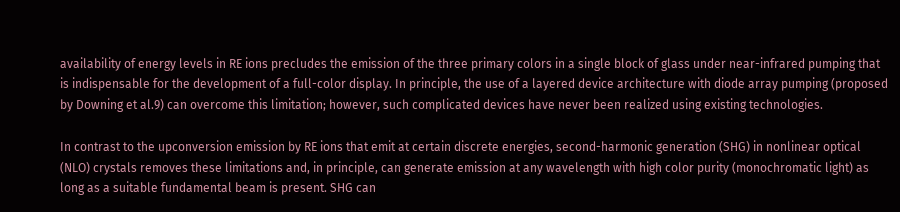availability of energy levels in RE ions precludes the emission of the three primary colors in a single block of glass under near-infrared pumping that is indispensable for the development of a full-color display. In principle, the use of a layered device architecture with diode array pumping (proposed by Downing et al.9) can overcome this limitation; however, such complicated devices have never been realized using existing technologies.

In contrast to the upconversion emission by RE ions that emit at certain discrete energies, second-harmonic generation (SHG) in nonlinear optical (NLO) crystals removes these limitations and, in principle, can generate emission at any wavelength with high color purity (monochromatic light) as long as a suitable fundamental beam is present. SHG can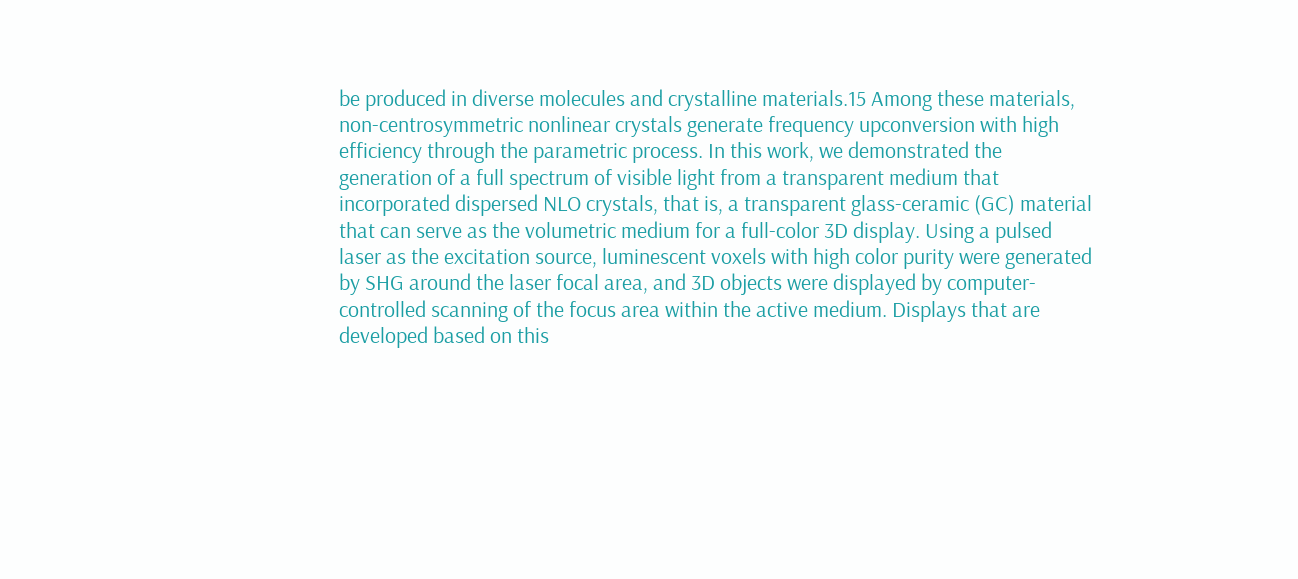be produced in diverse molecules and crystalline materials.15 Among these materials, non-centrosymmetric nonlinear crystals generate frequency upconversion with high efficiency through the parametric process. In this work, we demonstrated the generation of a full spectrum of visible light from a transparent medium that incorporated dispersed NLO crystals, that is, a transparent glass-ceramic (GC) material that can serve as the volumetric medium for a full-color 3D display. Using a pulsed laser as the excitation source, luminescent voxels with high color purity were generated by SHG around the laser focal area, and 3D objects were displayed by computer-controlled scanning of the focus area within the active medium. Displays that are developed based on this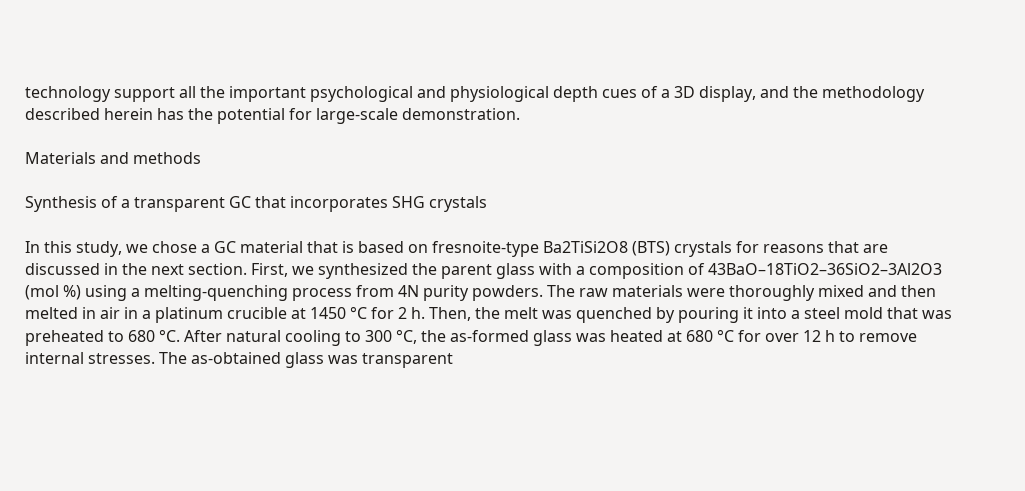technology support all the important psychological and physiological depth cues of a 3D display, and the methodology described herein has the potential for large-scale demonstration.

Materials and methods

Synthesis of a transparent GC that incorporates SHG crystals

In this study, we chose a GC material that is based on fresnoite-type Ba2TiSi2O8 (BTS) crystals for reasons that are discussed in the next section. First, we synthesized the parent glass with a composition of 43BaO–18TiO2–36SiO2–3Al2O3 (mol %) using a melting-quenching process from 4N purity powders. The raw materials were thoroughly mixed and then melted in air in a platinum crucible at 1450 °C for 2 h. Then, the melt was quenched by pouring it into a steel mold that was preheated to 680 °C. After natural cooling to 300 °C, the as-formed glass was heated at 680 °C for over 12 h to remove internal stresses. The as-obtained glass was transparent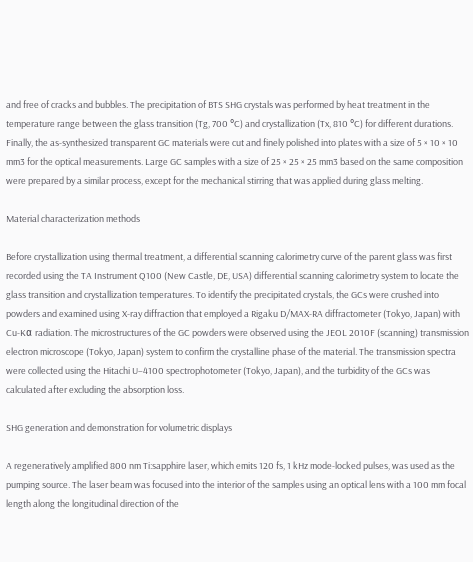and free of cracks and bubbles. The precipitation of BTS SHG crystals was performed by heat treatment in the temperature range between the glass transition (Tg, 700 °C) and crystallization (Tx, 810 °C) for different durations. Finally, the as-synthesized transparent GC materials were cut and finely polished into plates with a size of 5 × 10 × 10 mm3 for the optical measurements. Large GC samples with a size of 25 × 25 × 25 mm3 based on the same composition were prepared by a similar process, except for the mechanical stirring that was applied during glass melting.

Material characterization methods

Before crystallization using thermal treatment, a differential scanning calorimetry curve of the parent glass was first recorded using the TA Instrument Q100 (New Castle, DE, USA) differential scanning calorimetry system to locate the glass transition and crystallization temperatures. To identify the precipitated crystals, the GCs were crushed into powders and examined using X-ray diffraction that employed a Rigaku D/MAX-RA diffractometer (Tokyo, Japan) with Cu-Kα radiation. The microstructures of the GC powders were observed using the JEOL 2010F (scanning) transmission electron microscope (Tokyo, Japan) system to confirm the crystalline phase of the material. The transmission spectra were collected using the Hitachi U–4100 spectrophotometer (Tokyo, Japan), and the turbidity of the GCs was calculated after excluding the absorption loss.

SHG generation and demonstration for volumetric displays

A regeneratively amplified 800 nm Ti:sapphire laser, which emits 120 fs, 1 kHz mode-locked pulses, was used as the pumping source. The laser beam was focused into the interior of the samples using an optical lens with a 100 mm focal length along the longitudinal direction of the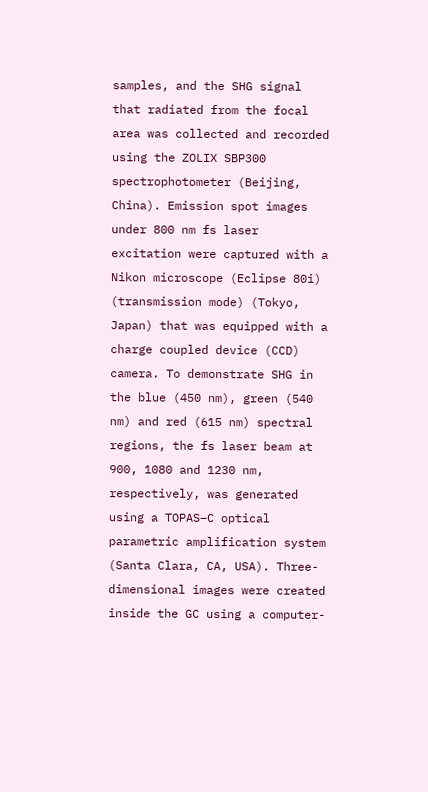samples, and the SHG signal that radiated from the focal area was collected and recorded using the ZOLIX SBP300 spectrophotometer (Beijing, China). Emission spot images under 800 nm fs laser excitation were captured with a Nikon microscope (Eclipse 80i) (transmission mode) (Tokyo, Japan) that was equipped with a charge coupled device (CCD) camera. To demonstrate SHG in the blue (450 nm), green (540 nm) and red (615 nm) spectral regions, the fs laser beam at 900, 1080 and 1230 nm, respectively, was generated using a TOPAS–C optical parametric amplification system (Santa Clara, CA, USA). Three-dimensional images were created inside the GC using a computer-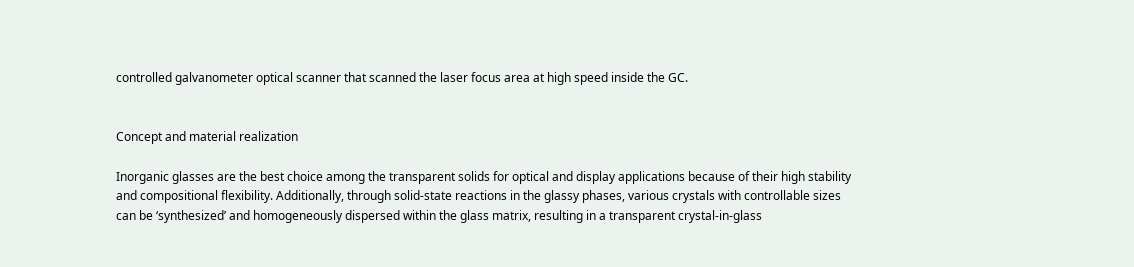controlled galvanometer optical scanner that scanned the laser focus area at high speed inside the GC.


Concept and material realization

Inorganic glasses are the best choice among the transparent solids for optical and display applications because of their high stability and compositional flexibility. Additionally, through solid-state reactions in the glassy phases, various crystals with controllable sizes can be ‘synthesized’ and homogeneously dispersed within the glass matrix, resulting in a transparent crystal-in-glass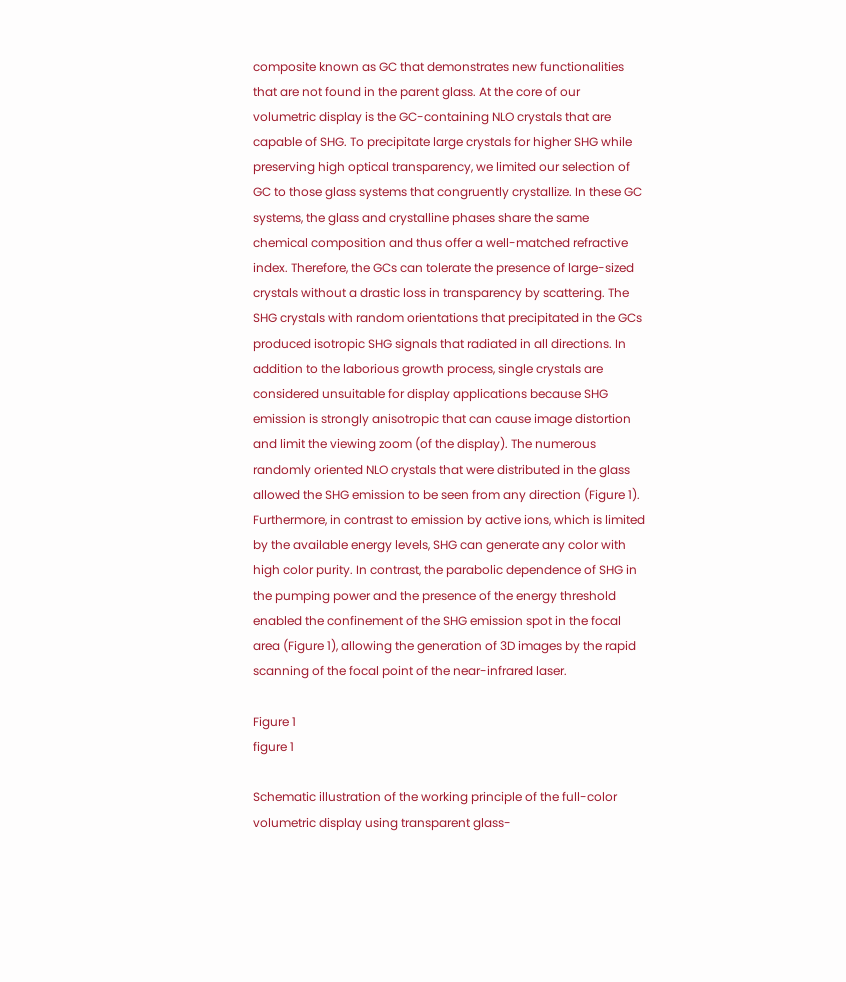composite known as GC that demonstrates new functionalities that are not found in the parent glass. At the core of our volumetric display is the GC-containing NLO crystals that are capable of SHG. To precipitate large crystals for higher SHG while preserving high optical transparency, we limited our selection of GC to those glass systems that congruently crystallize. In these GC systems, the glass and crystalline phases share the same chemical composition and thus offer a well-matched refractive index. Therefore, the GCs can tolerate the presence of large-sized crystals without a drastic loss in transparency by scattering. The SHG crystals with random orientations that precipitated in the GCs produced isotropic SHG signals that radiated in all directions. In addition to the laborious growth process, single crystals are considered unsuitable for display applications because SHG emission is strongly anisotropic that can cause image distortion and limit the viewing zoom (of the display). The numerous randomly oriented NLO crystals that were distributed in the glass allowed the SHG emission to be seen from any direction (Figure 1). Furthermore, in contrast to emission by active ions, which is limited by the available energy levels, SHG can generate any color with high color purity. In contrast, the parabolic dependence of SHG in the pumping power and the presence of the energy threshold enabled the confinement of the SHG emission spot in the focal area (Figure 1), allowing the generation of 3D images by the rapid scanning of the focal point of the near-infrared laser.

Figure 1
figure 1

Schematic illustration of the working principle of the full-color volumetric display using transparent glass-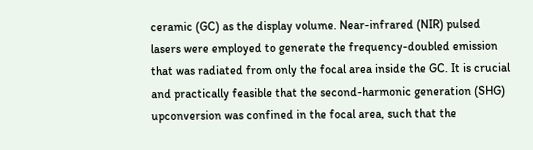ceramic (GC) as the display volume. Near-infrared (NIR) pulsed lasers were employed to generate the frequency-doubled emission that was radiated from only the focal area inside the GC. It is crucial and practically feasible that the second-harmonic generation (SHG) upconversion was confined in the focal area, such that the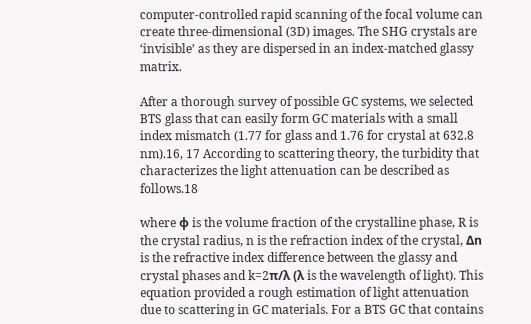computer-controlled rapid scanning of the focal volume can create three-dimensional (3D) images. The SHG crystals are ‘invisible’ as they are dispersed in an index-matched glassy matrix.

After a thorough survey of possible GC systems, we selected BTS glass that can easily form GC materials with a small index mismatch (1.77 for glass and 1.76 for crystal at 632.8 nm).16, 17 According to scattering theory, the turbidity that characterizes the light attenuation can be described as follows.18

where ϕ is the volume fraction of the crystalline phase, R is the crystal radius, n is the refraction index of the crystal, Δn is the refractive index difference between the glassy and crystal phases and k=2π/λ (λ is the wavelength of light). This equation provided a rough estimation of light attenuation due to scattering in GC materials. For a BTS GC that contains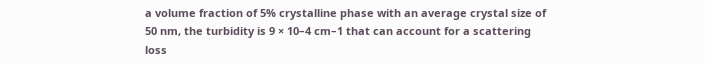a volume fraction of 5% crystalline phase with an average crystal size of 50 nm, the turbidity is 9 × 10–4 cm–1 that can account for a scattering loss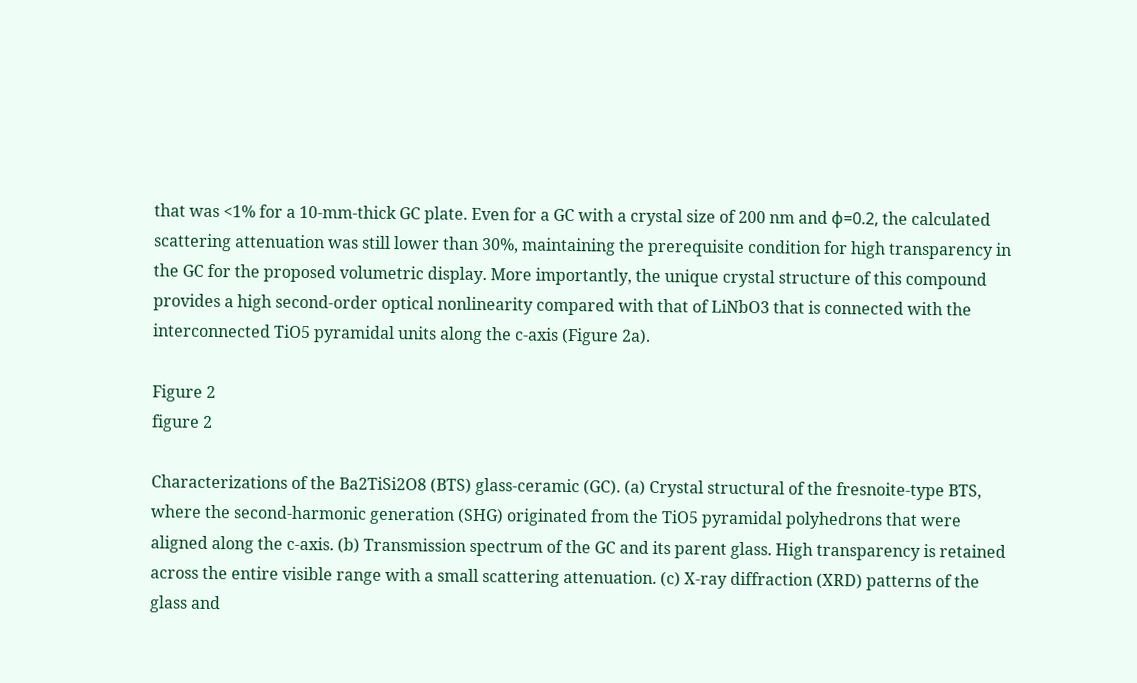that was <1% for a 10-mm-thick GC plate. Even for a GC with a crystal size of 200 nm and ϕ=0.2, the calculated scattering attenuation was still lower than 30%, maintaining the prerequisite condition for high transparency in the GC for the proposed volumetric display. More importantly, the unique crystal structure of this compound provides a high second-order optical nonlinearity compared with that of LiNbO3 that is connected with the interconnected TiO5 pyramidal units along the c-axis (Figure 2a).

Figure 2
figure 2

Characterizations of the Ba2TiSi2O8 (BTS) glass-ceramic (GC). (a) Crystal structural of the fresnoite-type BTS, where the second-harmonic generation (SHG) originated from the TiO5 pyramidal polyhedrons that were aligned along the c-axis. (b) Transmission spectrum of the GC and its parent glass. High transparency is retained across the entire visible range with a small scattering attenuation. (c) X-ray diffraction (XRD) patterns of the glass and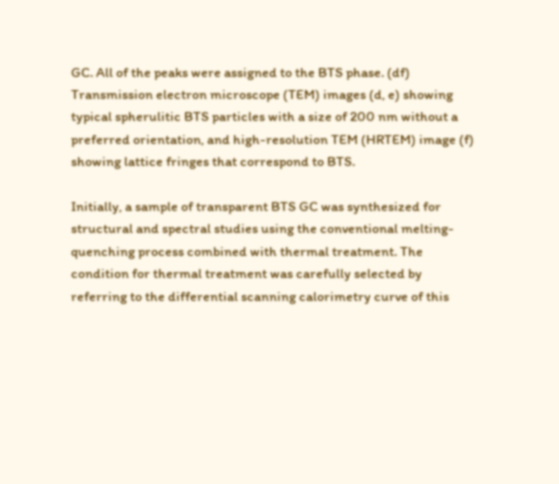GC. All of the peaks were assigned to the BTS phase. (df) Transmission electron microscope (TEM) images (d, e) showing typical spherulitic BTS particles with a size of 200 nm without a preferred orientation, and high-resolution TEM (HRTEM) image (f) showing lattice fringes that correspond to BTS.

Initially, a sample of transparent BTS GC was synthesized for structural and spectral studies using the conventional melting-quenching process combined with thermal treatment. The condition for thermal treatment was carefully selected by referring to the differential scanning calorimetry curve of this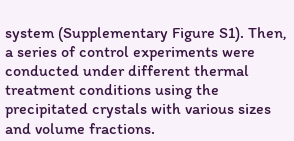system (Supplementary Figure S1). Then, a series of control experiments were conducted under different thermal treatment conditions using the precipitated crystals with various sizes and volume fractions.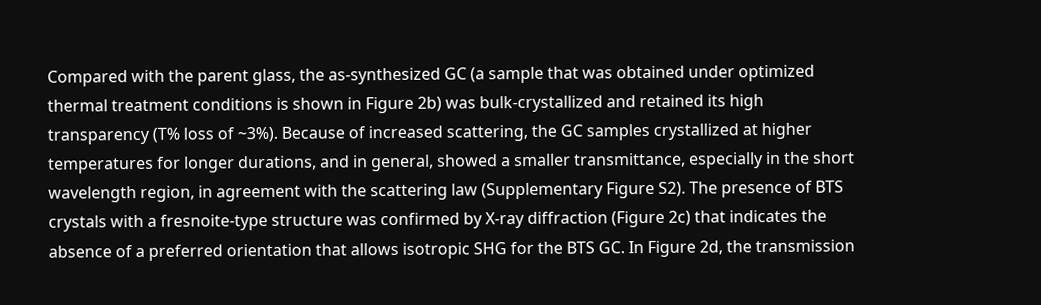Compared with the parent glass, the as-synthesized GC (a sample that was obtained under optimized thermal treatment conditions is shown in Figure 2b) was bulk-crystallized and retained its high transparency (T% loss of ~3%). Because of increased scattering, the GC samples crystallized at higher temperatures for longer durations, and in general, showed a smaller transmittance, especially in the short wavelength region, in agreement with the scattering law (Supplementary Figure S2). The presence of BTS crystals with a fresnoite-type structure was confirmed by X-ray diffraction (Figure 2c) that indicates the absence of a preferred orientation that allows isotropic SHG for the BTS GC. In Figure 2d, the transmission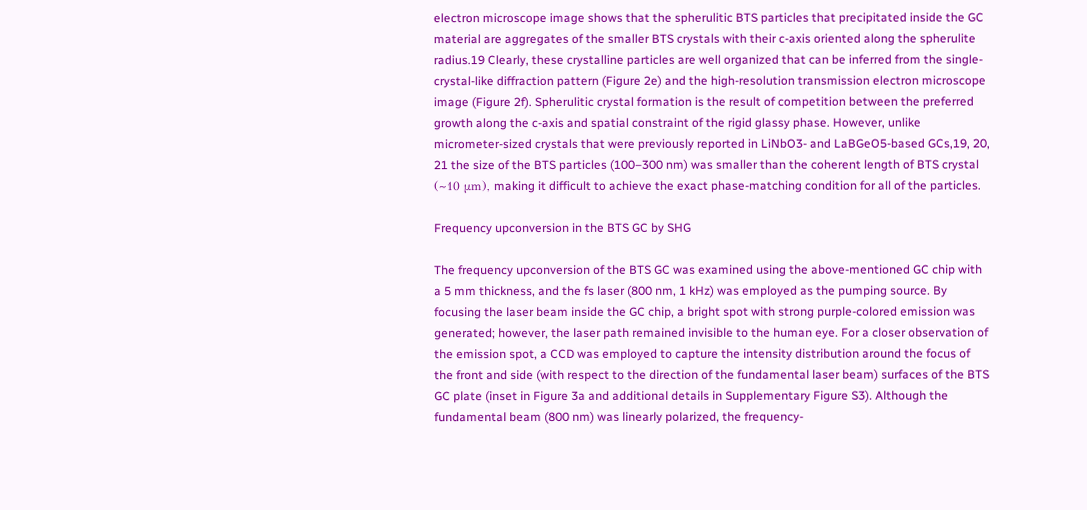electron microscope image shows that the spherulitic BTS particles that precipitated inside the GC material are aggregates of the smaller BTS crystals with their c-axis oriented along the spherulite radius.19 Clearly, these crystalline particles are well organized that can be inferred from the single-crystal-like diffraction pattern (Figure 2e) and the high-resolution transmission electron microscope image (Figure 2f). Spherulitic crystal formation is the result of competition between the preferred growth along the c-axis and spatial constraint of the rigid glassy phase. However, unlike micrometer-sized crystals that were previously reported in LiNbO3- and LaBGeO5-based GCs,19, 20, 21 the size of the BTS particles (100–300 nm) was smaller than the coherent length of BTS crystal (~10 μm), making it difficult to achieve the exact phase-matching condition for all of the particles.

Frequency upconversion in the BTS GC by SHG

The frequency upconversion of the BTS GC was examined using the above-mentioned GC chip with a 5 mm thickness, and the fs laser (800 nm, 1 kHz) was employed as the pumping source. By focusing the laser beam inside the GC chip, a bright spot with strong purple-colored emission was generated; however, the laser path remained invisible to the human eye. For a closer observation of the emission spot, a CCD was employed to capture the intensity distribution around the focus of the front and side (with respect to the direction of the fundamental laser beam) surfaces of the BTS GC plate (inset in Figure 3a and additional details in Supplementary Figure S3). Although the fundamental beam (800 nm) was linearly polarized, the frequency-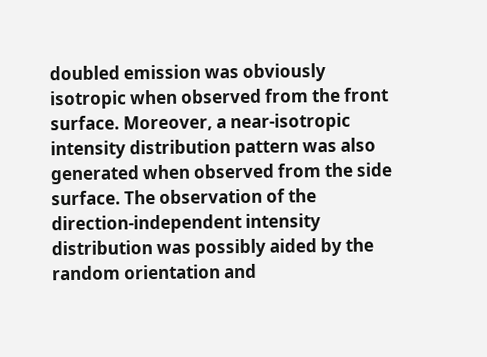doubled emission was obviously isotropic when observed from the front surface. Moreover, a near-isotropic intensity distribution pattern was also generated when observed from the side surface. The observation of the direction-independent intensity distribution was possibly aided by the random orientation and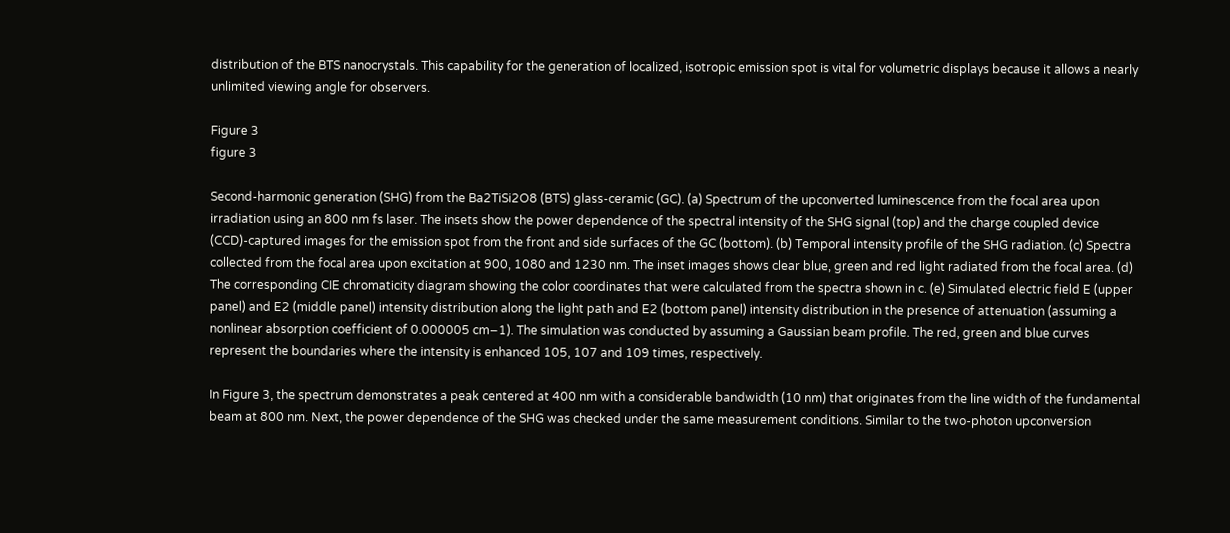distribution of the BTS nanocrystals. This capability for the generation of localized, isotropic emission spot is vital for volumetric displays because it allows a nearly unlimited viewing angle for observers.

Figure 3
figure 3

Second-harmonic generation (SHG) from the Ba2TiSi2O8 (BTS) glass-ceramic (GC). (a) Spectrum of the upconverted luminescence from the focal area upon irradiation using an 800 nm fs laser. The insets show the power dependence of the spectral intensity of the SHG signal (top) and the charge coupled device (CCD)-captured images for the emission spot from the front and side surfaces of the GC (bottom). (b) Temporal intensity profile of the SHG radiation. (c) Spectra collected from the focal area upon excitation at 900, 1080 and 1230 nm. The inset images shows clear blue, green and red light radiated from the focal area. (d) The corresponding CIE chromaticity diagram showing the color coordinates that were calculated from the spectra shown in c. (e) Simulated electric field E (upper panel) and E2 (middle panel) intensity distribution along the light path and E2 (bottom panel) intensity distribution in the presence of attenuation (assuming a nonlinear absorption coefficient of 0.000005 cm−1). The simulation was conducted by assuming a Gaussian beam profile. The red, green and blue curves represent the boundaries where the intensity is enhanced 105, 107 and 109 times, respectively.

In Figure 3, the spectrum demonstrates a peak centered at 400 nm with a considerable bandwidth (10 nm) that originates from the line width of the fundamental beam at 800 nm. Next, the power dependence of the SHG was checked under the same measurement conditions. Similar to the two-photon upconversion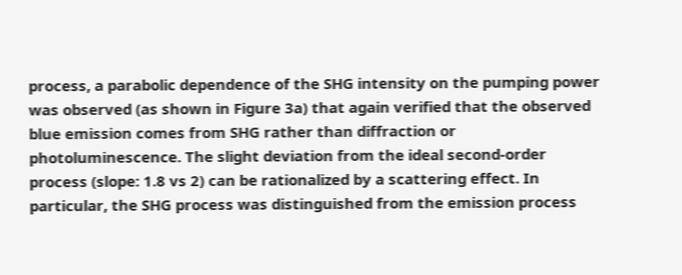process, a parabolic dependence of the SHG intensity on the pumping power was observed (as shown in Figure 3a) that again verified that the observed blue emission comes from SHG rather than diffraction or photoluminescence. The slight deviation from the ideal second-order process (slope: 1.8 vs 2) can be rationalized by a scattering effect. In particular, the SHG process was distinguished from the emission process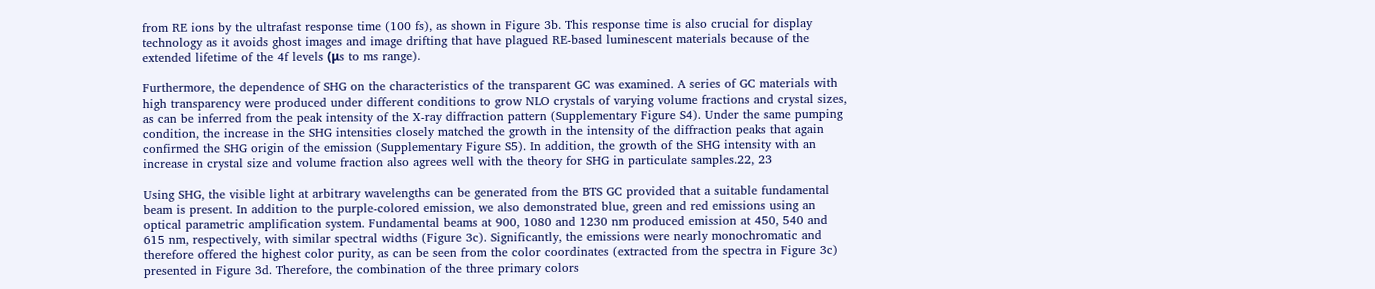from RE ions by the ultrafast response time (100 fs), as shown in Figure 3b. This response time is also crucial for display technology as it avoids ghost images and image drifting that have plagued RE-based luminescent materials because of the extended lifetime of the 4f levels (μs to ms range).

Furthermore, the dependence of SHG on the characteristics of the transparent GC was examined. A series of GC materials with high transparency were produced under different conditions to grow NLO crystals of varying volume fractions and crystal sizes, as can be inferred from the peak intensity of the X-ray diffraction pattern (Supplementary Figure S4). Under the same pumping condition, the increase in the SHG intensities closely matched the growth in the intensity of the diffraction peaks that again confirmed the SHG origin of the emission (Supplementary Figure S5). In addition, the growth of the SHG intensity with an increase in crystal size and volume fraction also agrees well with the theory for SHG in particulate samples.22, 23

Using SHG, the visible light at arbitrary wavelengths can be generated from the BTS GC provided that a suitable fundamental beam is present. In addition to the purple-colored emission, we also demonstrated blue, green and red emissions using an optical parametric amplification system. Fundamental beams at 900, 1080 and 1230 nm produced emission at 450, 540 and 615 nm, respectively, with similar spectral widths (Figure 3c). Significantly, the emissions were nearly monochromatic and therefore offered the highest color purity, as can be seen from the color coordinates (extracted from the spectra in Figure 3c) presented in Figure 3d. Therefore, the combination of the three primary colors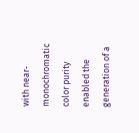with near-monochromatic color purity enabled the generation of a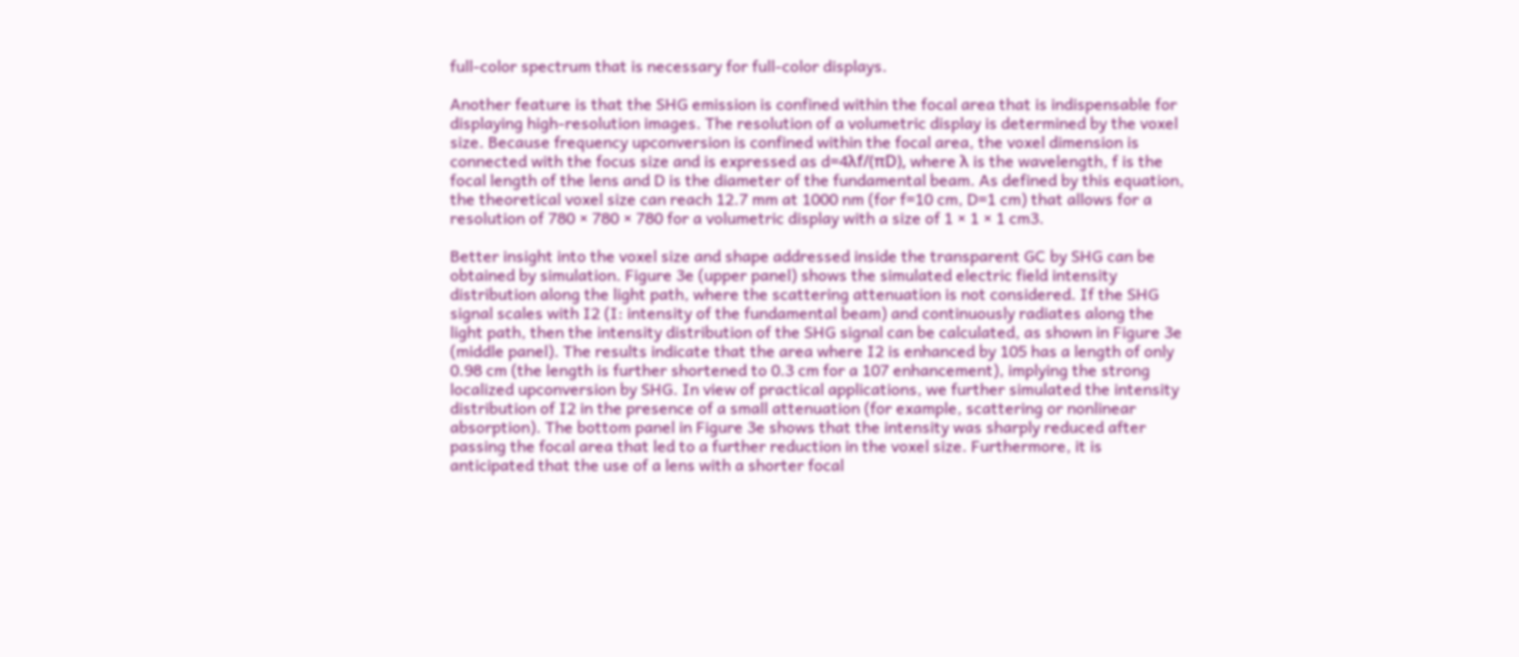full-color spectrum that is necessary for full-color displays.

Another feature is that the SHG emission is confined within the focal area that is indispensable for displaying high-resolution images. The resolution of a volumetric display is determined by the voxel size. Because frequency upconversion is confined within the focal area, the voxel dimension is connected with the focus size and is expressed as d=4λf/(πD), where λ is the wavelength, f is the focal length of the lens and D is the diameter of the fundamental beam. As defined by this equation, the theoretical voxel size can reach 12.7 mm at 1000 nm (for f=10 cm, D=1 cm) that allows for a resolution of 780 × 780 × 780 for a volumetric display with a size of 1 × 1 × 1 cm3.

Better insight into the voxel size and shape addressed inside the transparent GC by SHG can be obtained by simulation. Figure 3e (upper panel) shows the simulated electric field intensity distribution along the light path, where the scattering attenuation is not considered. If the SHG signal scales with I2 (I: intensity of the fundamental beam) and continuously radiates along the light path, then the intensity distribution of the SHG signal can be calculated, as shown in Figure 3e (middle panel). The results indicate that the area where I2 is enhanced by 105 has a length of only 0.98 cm (the length is further shortened to 0.3 cm for a 107 enhancement), implying the strong localized upconversion by SHG. In view of practical applications, we further simulated the intensity distribution of I2 in the presence of a small attenuation (for example, scattering or nonlinear absorption). The bottom panel in Figure 3e shows that the intensity was sharply reduced after passing the focal area that led to a further reduction in the voxel size. Furthermore, it is anticipated that the use of a lens with a shorter focal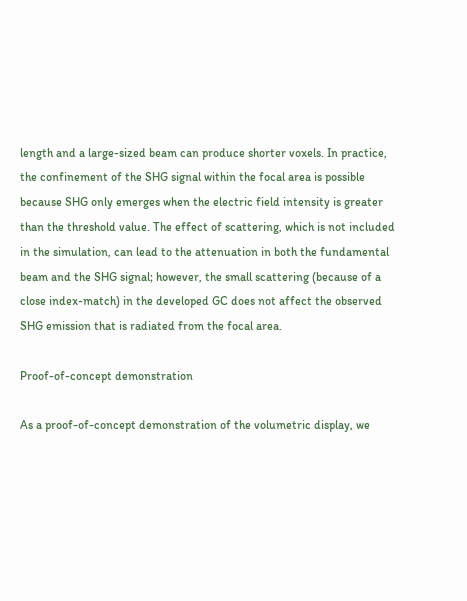length and a large-sized beam can produce shorter voxels. In practice, the confinement of the SHG signal within the focal area is possible because SHG only emerges when the electric field intensity is greater than the threshold value. The effect of scattering, which is not included in the simulation, can lead to the attenuation in both the fundamental beam and the SHG signal; however, the small scattering (because of a close index-match) in the developed GC does not affect the observed SHG emission that is radiated from the focal area.

Proof-of-concept demonstration

As a proof-of-concept demonstration of the volumetric display, we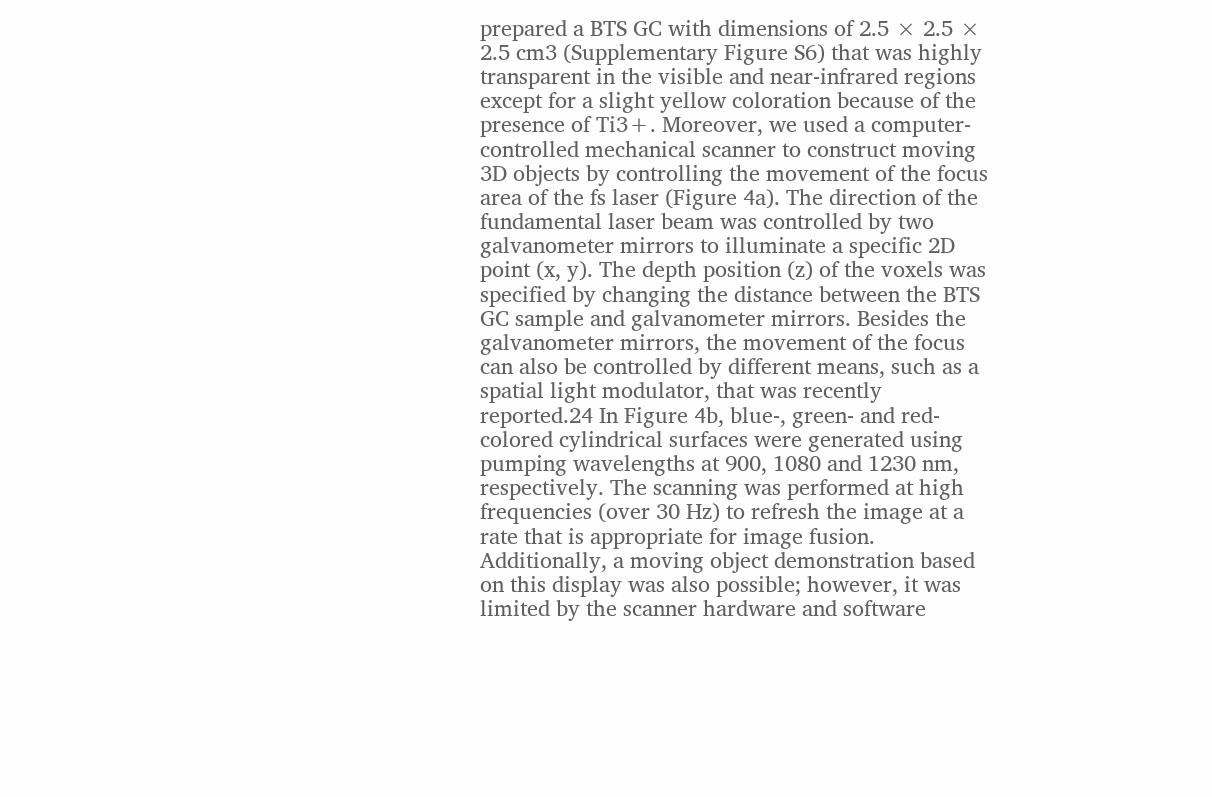prepared a BTS GC with dimensions of 2.5 × 2.5 × 2.5 cm3 (Supplementary Figure S6) that was highly transparent in the visible and near-infrared regions except for a slight yellow coloration because of the presence of Ti3+. Moreover, we used a computer-controlled mechanical scanner to construct moving 3D objects by controlling the movement of the focus area of the fs laser (Figure 4a). The direction of the fundamental laser beam was controlled by two galvanometer mirrors to illuminate a specific 2D point (x, y). The depth position (z) of the voxels was specified by changing the distance between the BTS GC sample and galvanometer mirrors. Besides the galvanometer mirrors, the movement of the focus can also be controlled by different means, such as a spatial light modulator, that was recently reported.24 In Figure 4b, blue-, green- and red-colored cylindrical surfaces were generated using pumping wavelengths at 900, 1080 and 1230 nm, respectively. The scanning was performed at high frequencies (over 30 Hz) to refresh the image at a rate that is appropriate for image fusion. Additionally, a moving object demonstration based on this display was also possible; however, it was limited by the scanner hardware and software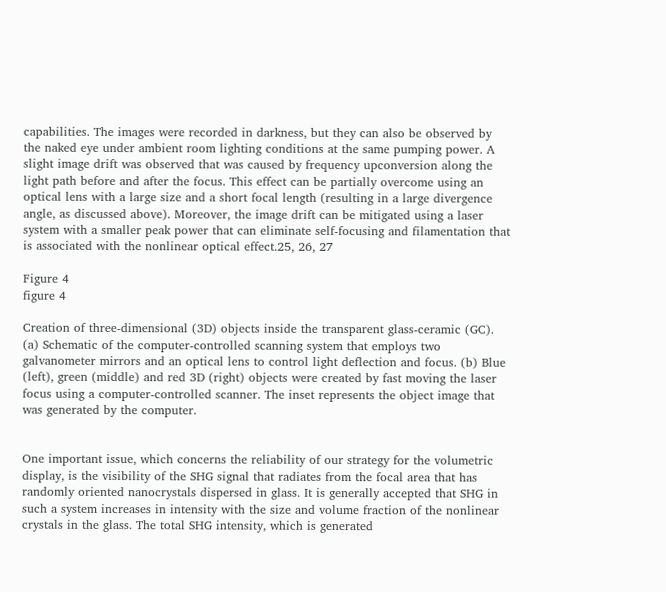capabilities. The images were recorded in darkness, but they can also be observed by the naked eye under ambient room lighting conditions at the same pumping power. A slight image drift was observed that was caused by frequency upconversion along the light path before and after the focus. This effect can be partially overcome using an optical lens with a large size and a short focal length (resulting in a large divergence angle, as discussed above). Moreover, the image drift can be mitigated using a laser system with a smaller peak power that can eliminate self-focusing and filamentation that is associated with the nonlinear optical effect.25, 26, 27

Figure 4
figure 4

Creation of three-dimensional (3D) objects inside the transparent glass-ceramic (GC). (a) Schematic of the computer-controlled scanning system that employs two galvanometer mirrors and an optical lens to control light deflection and focus. (b) Blue (left), green (middle) and red 3D (right) objects were created by fast moving the laser focus using a computer-controlled scanner. The inset represents the object image that was generated by the computer.


One important issue, which concerns the reliability of our strategy for the volumetric display, is the visibility of the SHG signal that radiates from the focal area that has randomly oriented nanocrystals dispersed in glass. It is generally accepted that SHG in such a system increases in intensity with the size and volume fraction of the nonlinear crystals in the glass. The total SHG intensity, which is generated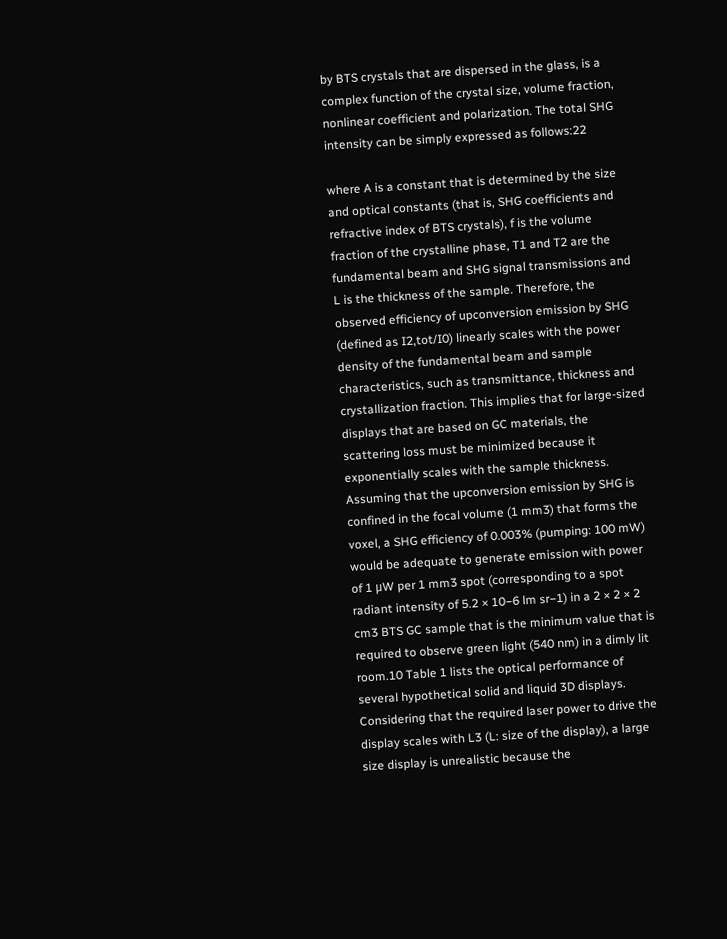by BTS crystals that are dispersed in the glass, is a complex function of the crystal size, volume fraction, nonlinear coefficient and polarization. The total SHG intensity can be simply expressed as follows:22

where A is a constant that is determined by the size and optical constants (that is, SHG coefficients and refractive index of BTS crystals), f is the volume fraction of the crystalline phase, T1 and T2 are the fundamental beam and SHG signal transmissions and L is the thickness of the sample. Therefore, the observed efficiency of upconversion emission by SHG (defined as I2,tot/I0) linearly scales with the power density of the fundamental beam and sample characteristics, such as transmittance, thickness and crystallization fraction. This implies that for large-sized displays that are based on GC materials, the scattering loss must be minimized because it exponentially scales with the sample thickness. Assuming that the upconversion emission by SHG is confined in the focal volume (1 mm3) that forms the voxel, a SHG efficiency of 0.003% (pumping: 100 mW) would be adequate to generate emission with power of 1 μW per 1 mm3 spot (corresponding to a spot radiant intensity of 5.2 × 10−6 lm sr−1) in a 2 × 2 × 2 cm3 BTS GC sample that is the minimum value that is required to observe green light (540 nm) in a dimly lit room.10 Table 1 lists the optical performance of several hypothetical solid and liquid 3D displays. Considering that the required laser power to drive the display scales with L3 (L: size of the display), a large size display is unrealistic because the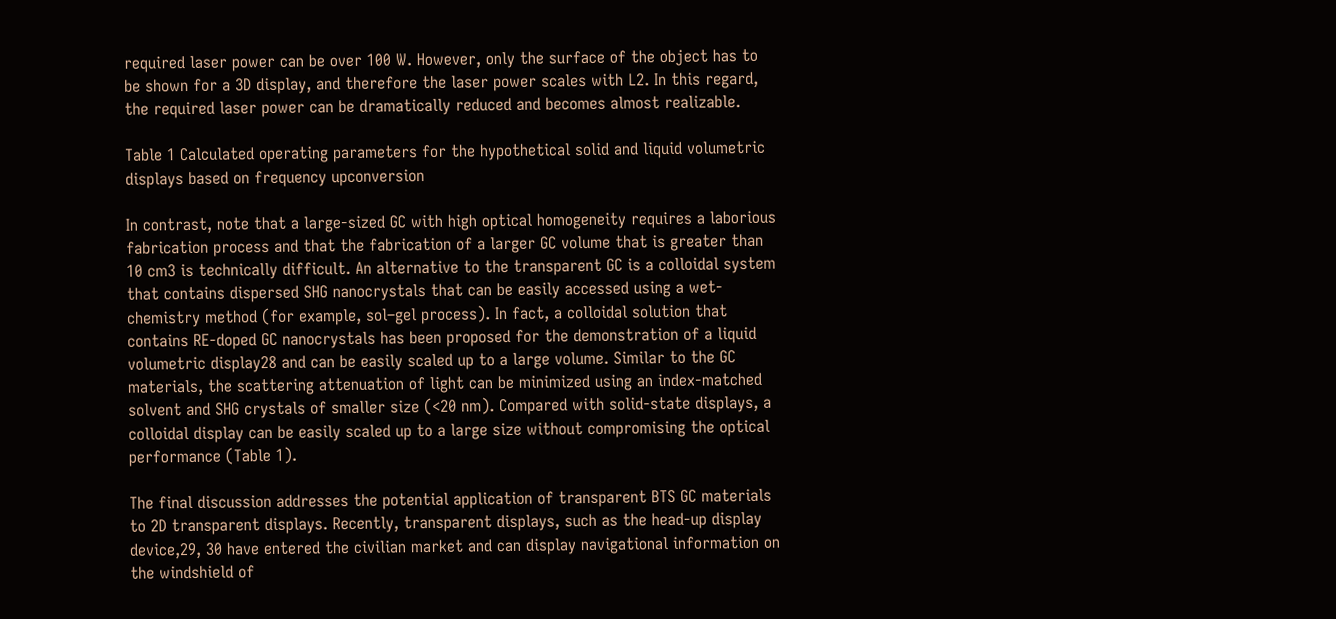required laser power can be over 100 W. However, only the surface of the object has to be shown for a 3D display, and therefore the laser power scales with L2. In this regard, the required laser power can be dramatically reduced and becomes almost realizable.

Table 1 Calculated operating parameters for the hypothetical solid and liquid volumetric displays based on frequency upconversion

In contrast, note that a large-sized GC with high optical homogeneity requires a laborious fabrication process and that the fabrication of a larger GC volume that is greater than 10 cm3 is technically difficult. An alternative to the transparent GC is a colloidal system that contains dispersed SHG nanocrystals that can be easily accessed using a wet-chemistry method (for example, sol–gel process). In fact, a colloidal solution that contains RE-doped GC nanocrystals has been proposed for the demonstration of a liquid volumetric display28 and can be easily scaled up to a large volume. Similar to the GC materials, the scattering attenuation of light can be minimized using an index-matched solvent and SHG crystals of smaller size (<20 nm). Compared with solid-state displays, a colloidal display can be easily scaled up to a large size without compromising the optical performance (Table 1).

The final discussion addresses the potential application of transparent BTS GC materials to 2D transparent displays. Recently, transparent displays, such as the head-up display device,29, 30 have entered the civilian market and can display navigational information on the windshield of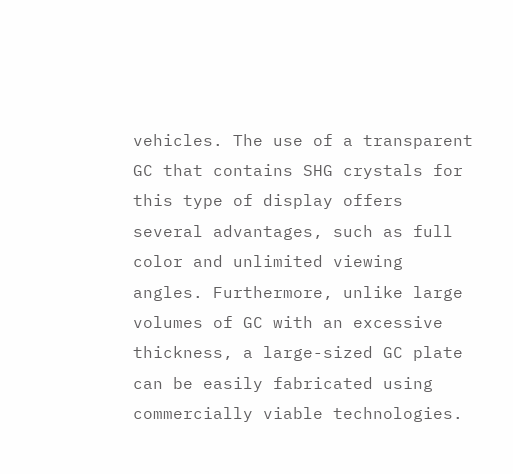vehicles. The use of a transparent GC that contains SHG crystals for this type of display offers several advantages, such as full color and unlimited viewing angles. Furthermore, unlike large volumes of GC with an excessive thickness, a large-sized GC plate can be easily fabricated using commercially viable technologies.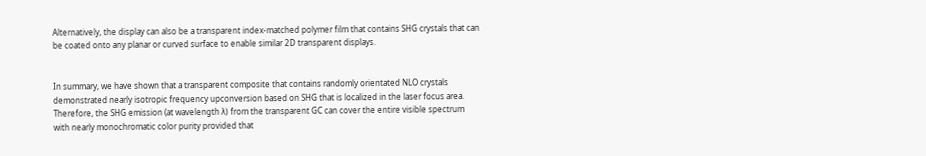Alternatively, the display can also be a transparent index-matched polymer film that contains SHG crystals that can be coated onto any planar or curved surface to enable similar 2D transparent displays.


In summary, we have shown that a transparent composite that contains randomly orientated NLO crystals demonstrated nearly isotropic frequency upconversion based on SHG that is localized in the laser focus area. Therefore, the SHG emission (at wavelength λ) from the transparent GC can cover the entire visible spectrum with nearly monochromatic color purity provided that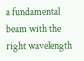a fundamental beam with the right wavelength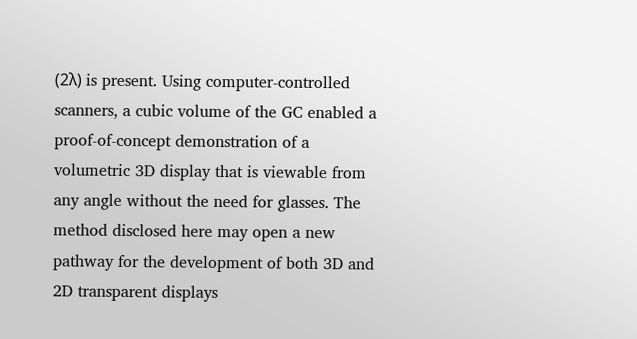(2λ) is present. Using computer-controlled scanners, a cubic volume of the GC enabled a proof-of-concept demonstration of a volumetric 3D display that is viewable from any angle without the need for glasses. The method disclosed here may open a new pathway for the development of both 3D and 2D transparent displays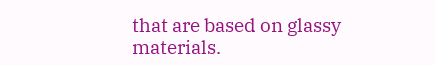that are based on glassy materials.